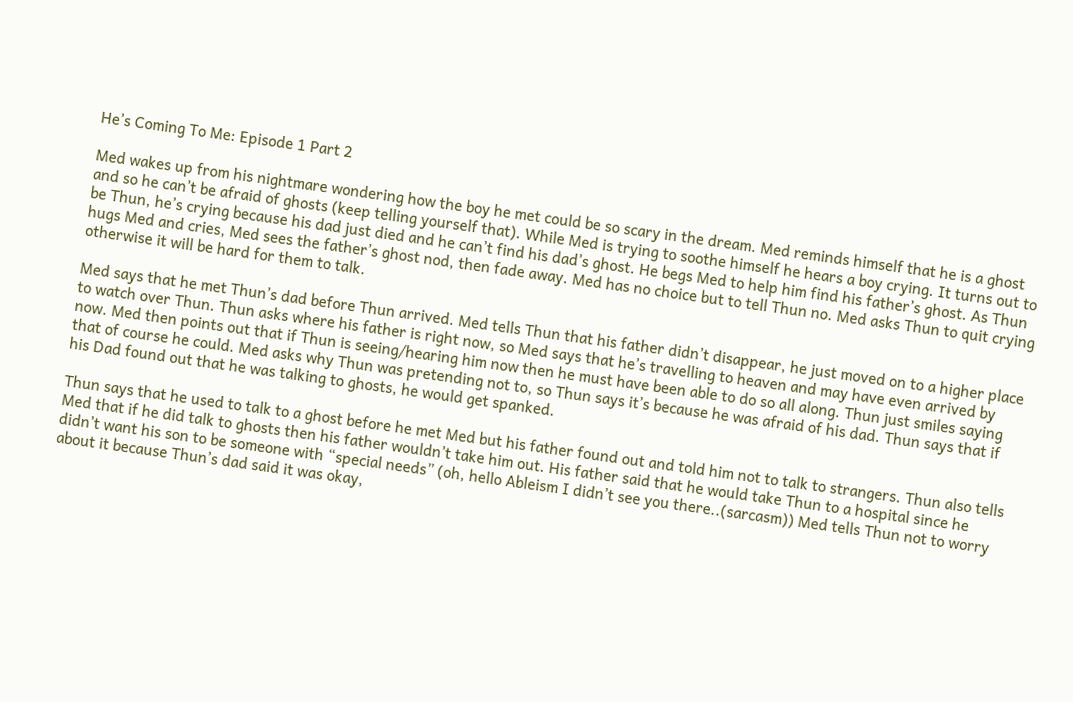He’s Coming To Me: Episode 1 Part 2

Med wakes up from his nightmare wondering how the boy he met could be so scary in the dream. Med reminds himself that he is a ghost and so he can’t be afraid of ghosts (keep telling yourself that). While Med is trying to soothe himself he hears a boy crying. It turns out to be Thun, he’s crying because his dad just died and he can’t find his dad’s ghost. He begs Med to help him find his father’s ghost. As Thun hugs Med and cries, Med sees the father’s ghost nod, then fade away. Med has no choice but to tell Thun no. Med asks Thun to quit crying otherwise it will be hard for them to talk.

Med says that he met Thun’s dad before Thun arrived. Med tells Thun that his father didn’t disappear, he just moved on to a higher place to watch over Thun. Thun asks where his father is right now, so Med says that he’s travelling to heaven and may have even arrived by now. Med then points out that if Thun is seeing/hearing him now then he must have been able to do so all along. Thun just smiles saying that of course he could. Med asks why Thun was pretending not to, so Thun says it’s because he was afraid of his dad. Thun says that if his Dad found out that he was talking to ghosts, he would get spanked.

Thun says that he used to talk to a ghost before he met Med but his father found out and told him not to talk to strangers. Thun also tells Med that if he did talk to ghosts then his father wouldn’t take him out. His father said that he would take Thun to a hospital since he didn’t want his son to be someone with “special needs” (oh, hello Ableism I didn’t see you there..(sarcasm)) Med tells Thun not to worry about it because Thun’s dad said it was okay,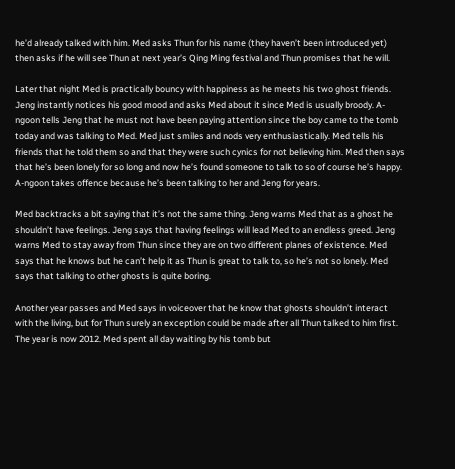he’d already talked with him. Med asks Thun for his name (they haven’t been introduced yet) then asks if he will see Thun at next year’s Qing Ming festival and Thun promises that he will.

Later that night Med is practically bouncy with happiness as he meets his two ghost friends. Jeng instantly notices his good mood and asks Med about it since Med is usually broody. A-ngoon tells Jeng that he must not have been paying attention since the boy came to the tomb today and was talking to Med. Med just smiles and nods very enthusiastically. Med tells his friends that he told them so and that they were such cynics for not believing him. Med then says that he’s been lonely for so long and now he’s found someone to talk to so of course he’s happy. A-ngoon takes offence because he’s been talking to her and Jeng for years.

Med backtracks a bit saying that it’s not the same thing. Jeng warns Med that as a ghost he shouldn’t have feelings. Jeng says that having feelings will lead Med to an endless greed. Jeng warns Med to stay away from Thun since they are on two different planes of existence. Med says that he knows but he can’t help it as Thun is great to talk to, so he’s not so lonely. Med says that talking to other ghosts is quite boring.

Another year passes and Med says in voiceover that he know that ghosts shouldn’t interact with the living, but for Thun surely an exception could be made after all Thun talked to him first. The year is now 2012. Med spent all day waiting by his tomb but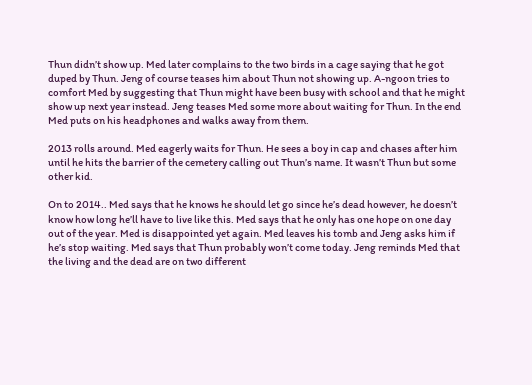Thun didn’t show up. Med later complains to the two birds in a cage saying that he got duped by Thun. Jeng of course teases him about Thun not showing up. A-ngoon tries to comfort Med by suggesting that Thun might have been busy with school and that he might show up next year instead. Jeng teases Med some more about waiting for Thun. In the end Med puts on his headphones and walks away from them.

2013 rolls around. Med eagerly waits for Thun. He sees a boy in cap and chases after him until he hits the barrier of the cemetery calling out Thun’s name. It wasn’t Thun but some other kid.

On to 2014.. Med says that he knows he should let go since he’s dead however, he doesn’t know how long he’ll have to live like this. Med says that he only has one hope on one day out of the year. Med is disappointed yet again. Med leaves his tomb and Jeng asks him if he’s stop waiting. Med says that Thun probably won’t come today. Jeng reminds Med that the living and the dead are on two different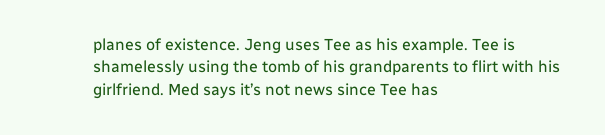planes of existence. Jeng uses Tee as his example. Tee is shamelessly using the tomb of his grandparents to flirt with his girlfriend. Med says it’s not news since Tee has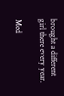brought a different girl there every year.

Med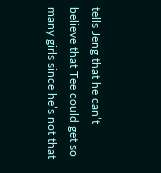tells Jeng that he can’t believe that Tee could get so many girls since he’s not that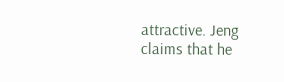attractive. Jeng claims that he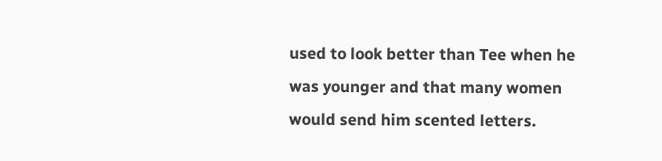used to look better than Tee when he was younger and that many women would send him scented letters.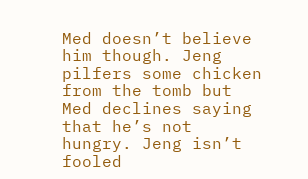Med doesn’t believe him though. Jeng pilfers some chicken from the tomb but Med declines saying that he’s not hungry. Jeng isn’t fooled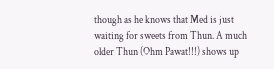though as he knows that Med is just waiting for sweets from Thun. A much older Thun (Ohm Pawat!!!) shows up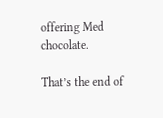offering Med chocolate.

That’s the end of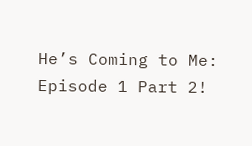He’s Coming to Me: Episode 1 Part 2!